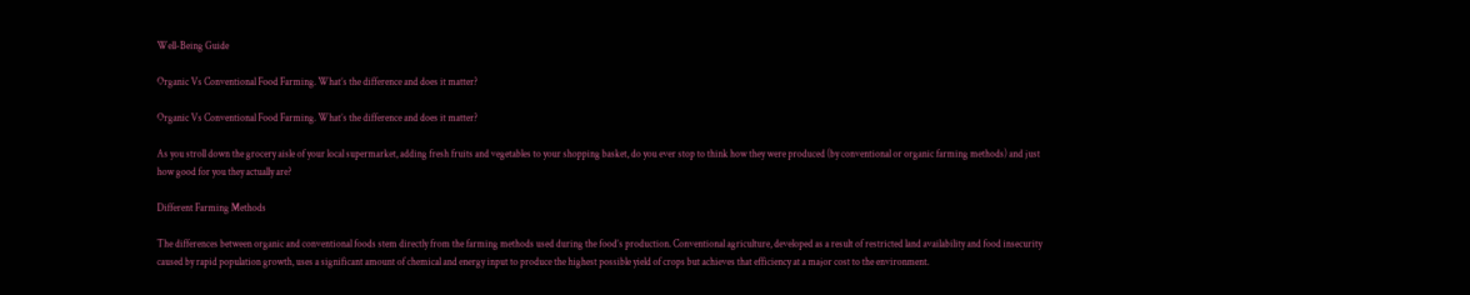Well-Being Guide

Organic Vs Conventional Food Farming. What’s the difference and does it matter?

Organic Vs Conventional Food Farming. What’s the difference and does it matter?

As you stroll down the grocery aisle of your local supermarket, adding fresh fruits and vegetables to your shopping basket, do you ever stop to think how they were produced (by conventional or organic farming methods) and just how good for you they actually are?

Different Farming Methods

The differences between organic and conventional foods stem directly from the farming methods used during the food’s production. Conventional agriculture, developed as a result of restricted land availability and food insecurity caused by rapid population growth, uses a significant amount of chemical and energy input to produce the highest possible yield of crops but achieves that efficiency at a major cost to the environment.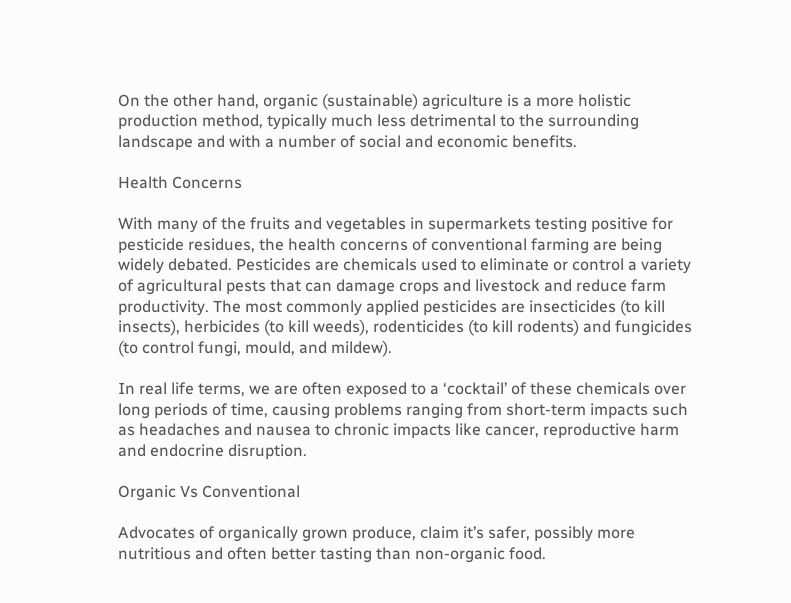On the other hand, organic (sustainable) agriculture is a more holistic production method, typically much less detrimental to the surrounding landscape and with a number of social and economic benefits.

Health Concerns

With many of the fruits and vegetables in supermarkets testing positive for pesticide residues, the health concerns of conventional farming are being widely debated. Pesticides are chemicals used to eliminate or control a variety of agricultural pests that can damage crops and livestock and reduce farm productivity. The most commonly applied pesticides are insecticides (to kill insects), herbicides (to kill weeds), rodenticides (to kill rodents) and fungicides (to control fungi, mould, and mildew).

In real life terms, we are often exposed to a ‘cocktail’ of these chemicals over long periods of time, causing problems ranging from short-term impacts such as headaches and nausea to chronic impacts like cancer, reproductive harm and endocrine disruption.

Organic Vs Conventional

Advocates of organically grown produce, claim it’s safer, possibly more nutritious and often better tasting than non-organic food.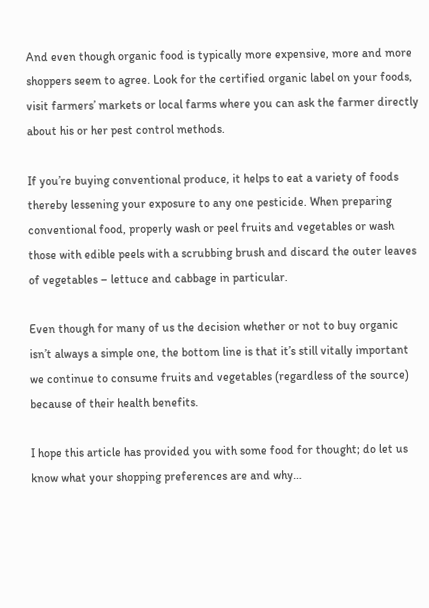And even though organic food is typically more expensive, more and more shoppers seem to agree. Look for the certified organic label on your foods, visit farmers’ markets or local farms where you can ask the farmer directly about his or her pest control methods.

If you’re buying conventional produce, it helps to eat a variety of foods thereby lessening your exposure to any one pesticide. When preparing conventional food, properly wash or peel fruits and vegetables or wash those with edible peels with a scrubbing brush and discard the outer leaves of vegetables – lettuce and cabbage in particular.

Even though for many of us the decision whether or not to buy organic isn’t always a simple one, the bottom line is that it’s still vitally important we continue to consume fruits and vegetables (regardless of the source) because of their health benefits.

I hope this article has provided you with some food for thought; do let us know what your shopping preferences are and why…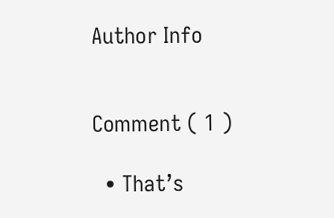Author Info


Comment ( 1 )

  • That’s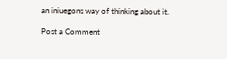an iniuegons way of thinking about it.

Post a Comment